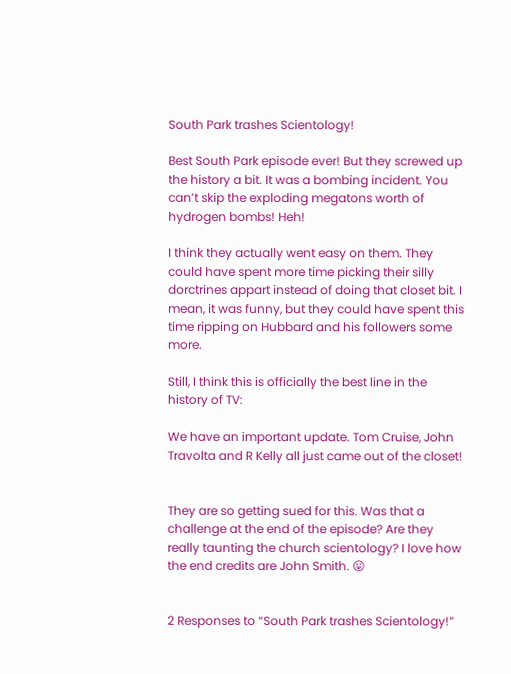South Park trashes Scientology!

Best South Park episode ever! But they screwed up the history a bit. It was a bombing incident. You can’t skip the exploding megatons worth of hydrogen bombs! Heh!

I think they actually went easy on them. They could have spent more time picking their silly dorctrines appart instead of doing that closet bit. I mean, it was funny, but they could have spent this time ripping on Hubbard and his followers some more.

Still, I think this is officially the best line in the history of TV:

We have an important update. Tom Cruise, John Travolta and R Kelly all just came out of the closet!


They are so getting sued for this. Was that a challenge at the end of the episode? Are they really taunting the church scientology? I love how the end credits are John Smith. 😛


2 Responses to “South Park trashes Scientology!”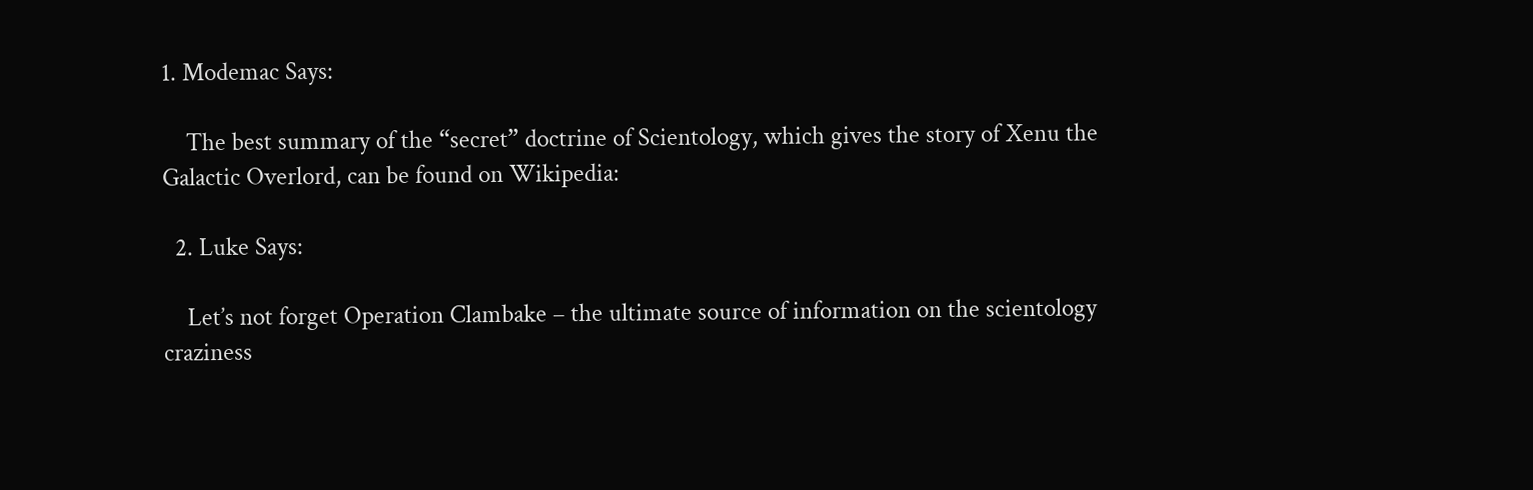1. Modemac Says:

    The best summary of the “secret” doctrine of Scientology, which gives the story of Xenu the Galactic Overlord, can be found on Wikipedia:

  2. Luke Says:

    Let’s not forget Operation Clambake – the ultimate source of information on the scientology craziness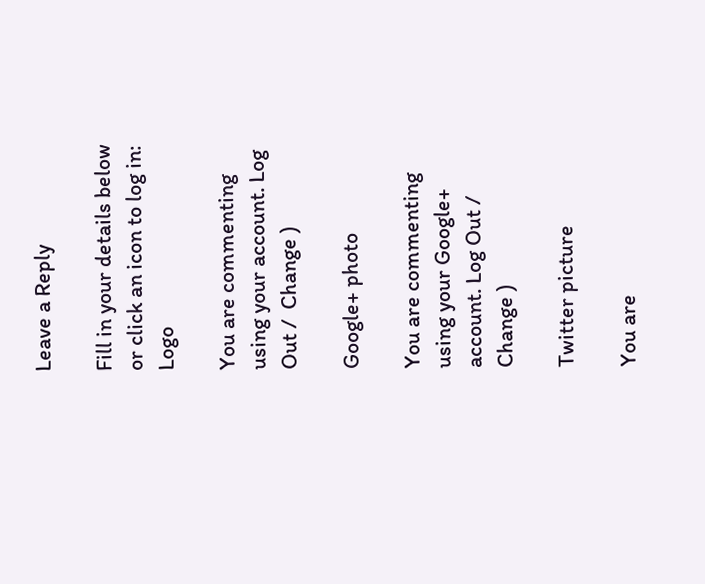Leave a Reply

Fill in your details below or click an icon to log in: Logo

You are commenting using your account. Log Out /  Change )

Google+ photo

You are commenting using your Google+ account. Log Out /  Change )

Twitter picture

You are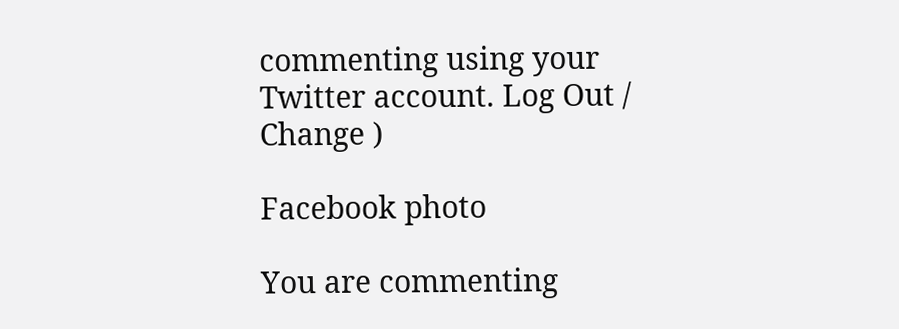commenting using your Twitter account. Log Out /  Change )

Facebook photo

You are commenting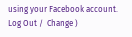using your Facebook account. Log Out /  Change )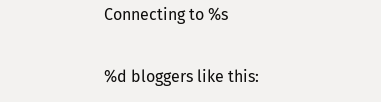Connecting to %s

%d bloggers like this: